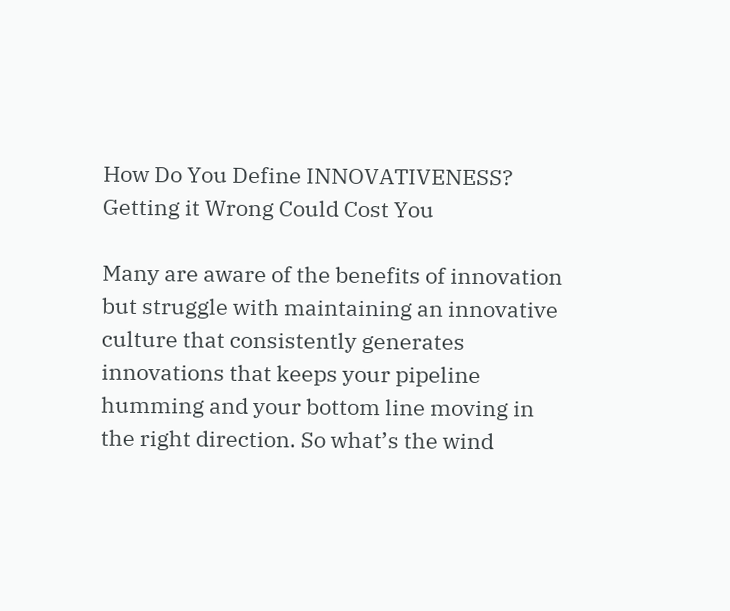How Do You Define INNOVATIVENESS? Getting it Wrong Could Cost You

Many are aware of the benefits of innovation but struggle with maintaining an innovative culture that consistently generates innovations that keeps your pipeline humming and your bottom line moving in the right direction. So what’s the wind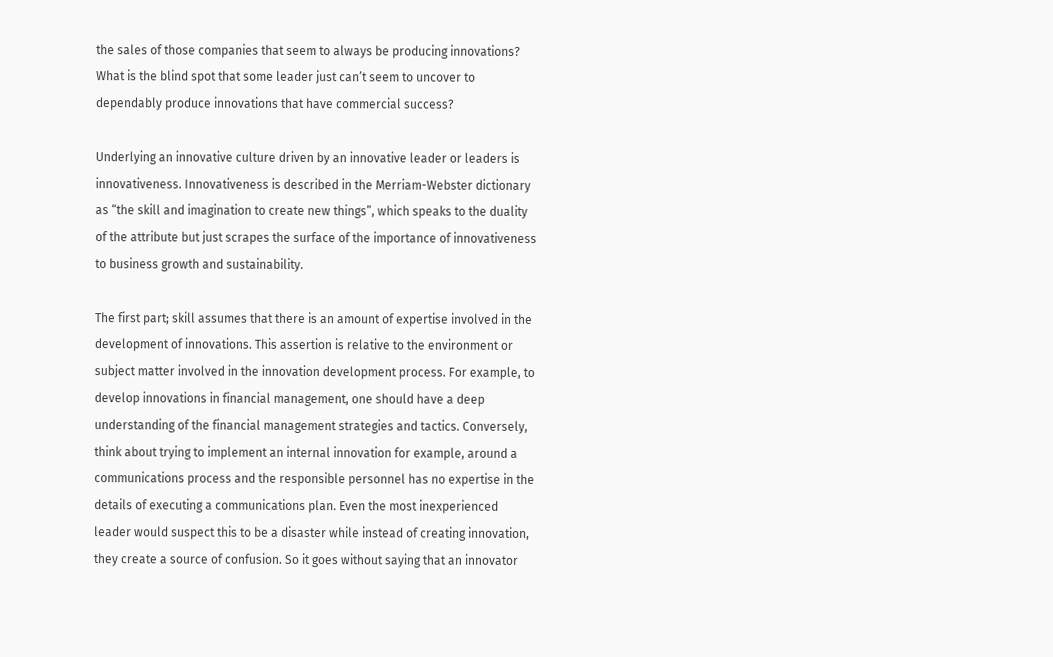the sales of those companies that seem to always be producing innovations? What is the blind spot that some leader just can’t seem to uncover to dependably produce innovations that have commercial success?

Underlying an innovative culture driven by an innovative leader or leaders is innovativeness. Innovativeness is described in the Merriam-Webster dictionary as “the skill and imagination to create new things”, which speaks to the duality of the attribute but just scrapes the surface of the importance of innovativeness to business growth and sustainability.

The first part; skill assumes that there is an amount of expertise involved in the development of innovations. This assertion is relative to the environment or subject matter involved in the innovation development process. For example, to develop innovations in financial management, one should have a deep understanding of the financial management strategies and tactics. Conversely, think about trying to implement an internal innovation for example, around a communications process and the responsible personnel has no expertise in the details of executing a communications plan. Even the most inexperienced leader would suspect this to be a disaster while instead of creating innovation, they create a source of confusion. So it goes without saying that an innovator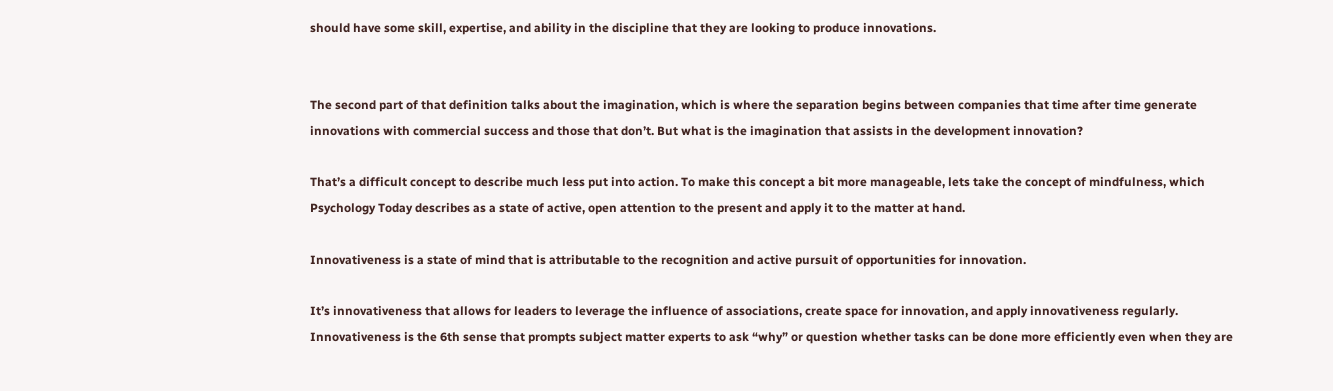should have some skill, expertise, and ability in the discipline that they are looking to produce innovations.


The second part of that definition talks about the imagination, which is where the separation begins between companies that time after time generate innovations with commercial success and those that don’t. But what is the imagination that assists in the development innovation?

That’s a difficult concept to describe much less put into action. To make this concept a bit more manageable, lets take the concept of mindfulness, which Psychology Today describes as a state of active, open attention to the present and apply it to the matter at hand.

Innovativeness is a state of mind that is attributable to the recognition and active pursuit of opportunities for innovation.

It’s innovativeness that allows for leaders to leverage the influence of associations, create space for innovation, and apply innovativeness regularly. Innovativeness is the 6th sense that prompts subject matter experts to ask “why” or question whether tasks can be done more efficiently even when they are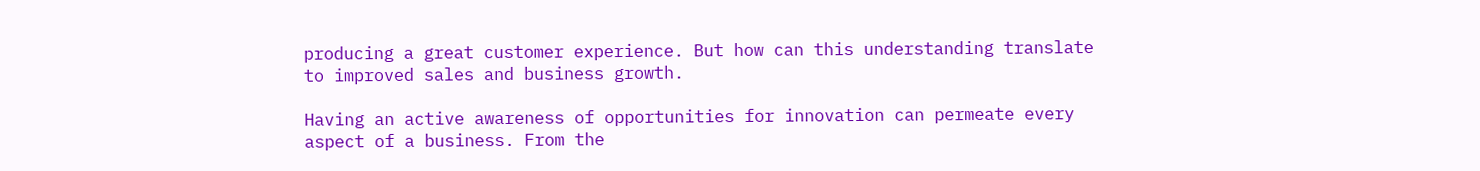producing a great customer experience. But how can this understanding translate to improved sales and business growth.

Having an active awareness of opportunities for innovation can permeate every aspect of a business. From the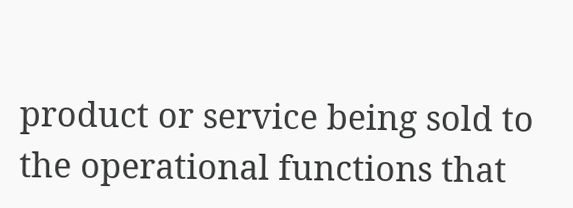product or service being sold to the operational functions that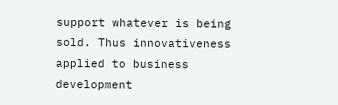support whatever is being sold. Thus innovativeness applied to business development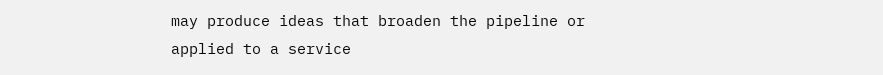may produce ideas that broaden the pipeline or applied to a service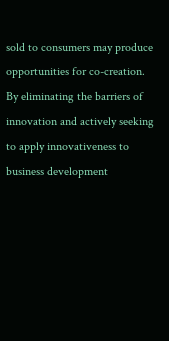sold to consumers may produce opportunities for co-creation. By eliminating the barriers of innovation and actively seeking to apply innovativeness to business development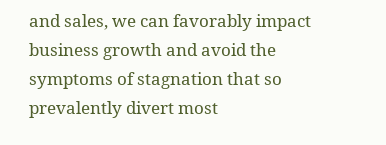and sales, we can favorably impact business growth and avoid the symptoms of stagnation that so prevalently divert most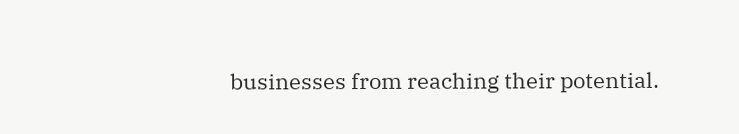businesses from reaching their potential.